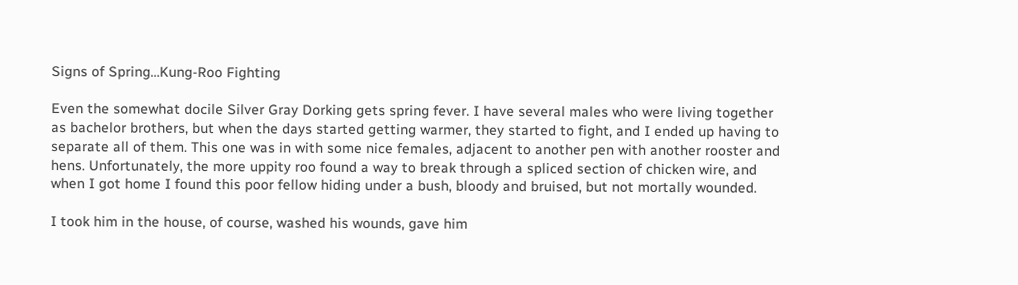Signs of Spring…Kung-Roo Fighting

Even the somewhat docile Silver Gray Dorking gets spring fever. I have several males who were living together as bachelor brothers, but when the days started getting warmer, they started to fight, and I ended up having to separate all of them. This one was in with some nice females, adjacent to another pen with another rooster and hens. Unfortunately, the more uppity roo found a way to break through a spliced section of chicken wire, and when I got home I found this poor fellow hiding under a bush, bloody and bruised, but not mortally wounded.

I took him in the house, of course, washed his wounds, gave him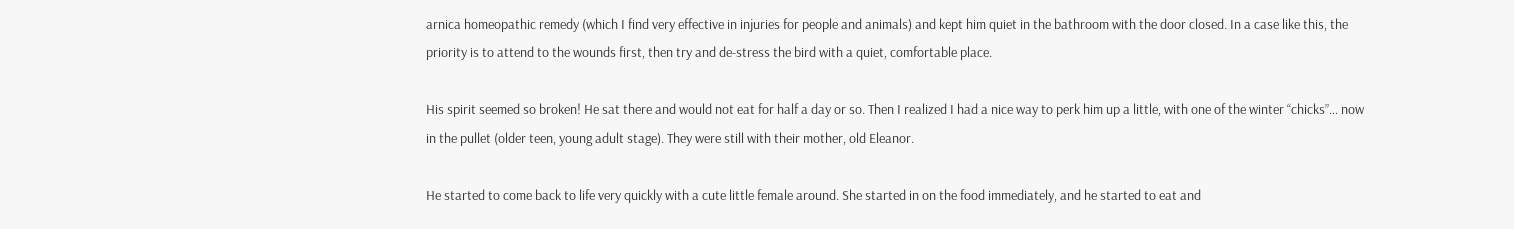arnica homeopathic remedy (which I find very effective in injuries for people and animals) and kept him quiet in the bathroom with the door closed. In a case like this, the priority is to attend to the wounds first, then try and de-stress the bird with a quiet, comfortable place.

His spirit seemed so broken! He sat there and would not eat for half a day or so. Then I realized I had a nice way to perk him up a little, with one of the winter “chicks”… now in the pullet (older teen, young adult stage). They were still with their mother, old Eleanor.

He started to come back to life very quickly with a cute little female around. She started in on the food immediately, and he started to eat and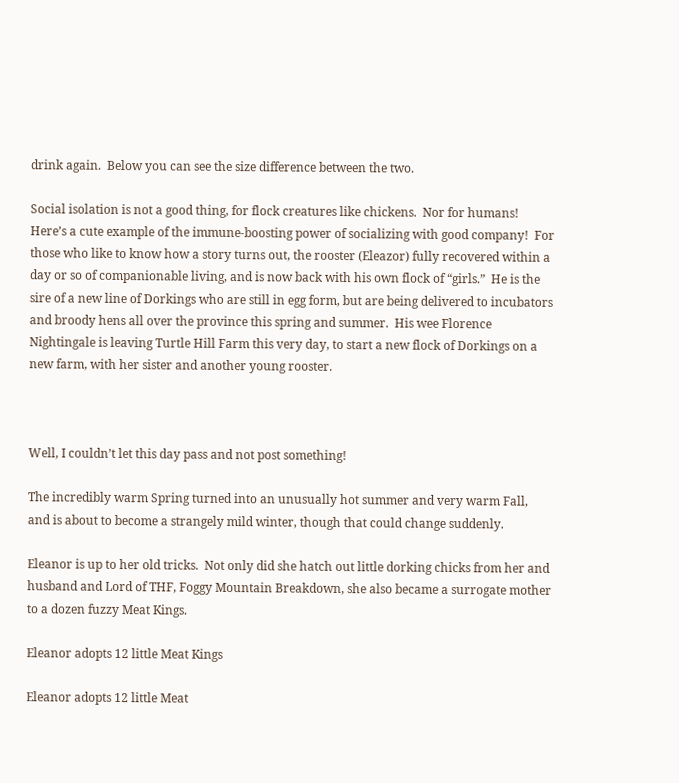drink again.  Below you can see the size difference between the two.

Social isolation is not a good thing, for flock creatures like chickens.  Nor for humans!  Here’s a cute example of the immune-boosting power of socializing with good company!  For those who like to know how a story turns out, the rooster (Eleazor) fully recovered within a day or so of companionable living, and is now back with his own flock of “girls.”  He is the sire of a new line of Dorkings who are still in egg form, but are being delivered to incubators and broody hens all over the province this spring and summer.  His wee Florence Nightingale is leaving Turtle Hill Farm this very day, to start a new flock of Dorkings on a new farm, with her sister and another young rooster.



Well, I couldn’t let this day pass and not post something!

The incredibly warm Spring turned into an unusually hot summer and very warm Fall, and is about to become a strangely mild winter, though that could change suddenly.

Eleanor is up to her old tricks.  Not only did she hatch out little dorking chicks from her and husband and Lord of THF, Foggy Mountain Breakdown, she also became a surrogate mother to a dozen fuzzy Meat Kings.

Eleanor adopts 12 little Meat Kings

Eleanor adopts 12 little Meat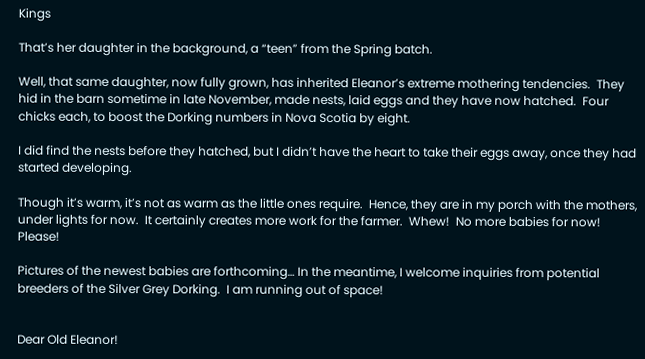Kings

That’s her daughter in the background, a “teen” from the Spring batch.

Well, that same daughter, now fully grown, has inherited Eleanor’s extreme mothering tendencies.  They hid in the barn sometime in late November, made nests, laid eggs and they have now hatched.  Four chicks each, to boost the Dorking numbers in Nova Scotia by eight.

I did find the nests before they hatched, but I didn’t have the heart to take their eggs away, once they had started developing.

Though it’s warm, it’s not as warm as the little ones require.  Hence, they are in my porch with the mothers, under lights for now.  It certainly creates more work for the farmer.  Whew!  No more babies for now!  Please!

Pictures of the newest babies are forthcoming… In the meantime, I welcome inquiries from potential breeders of the Silver Grey Dorking.  I am running out of space!


Dear Old Eleanor!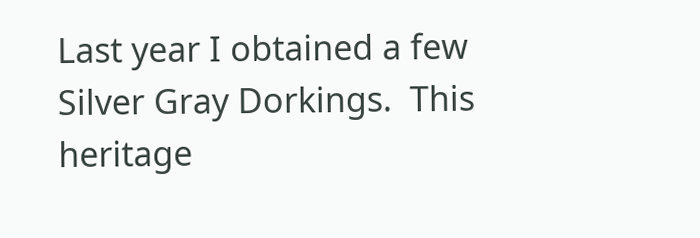Last year I obtained a few Silver Gray Dorkings.  This heritage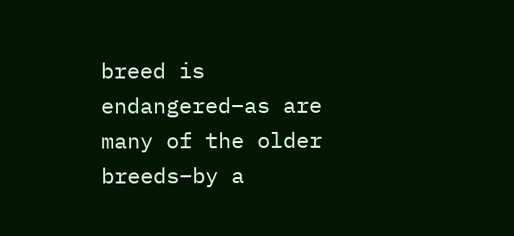breed is endangered–as are many of the older breeds–by a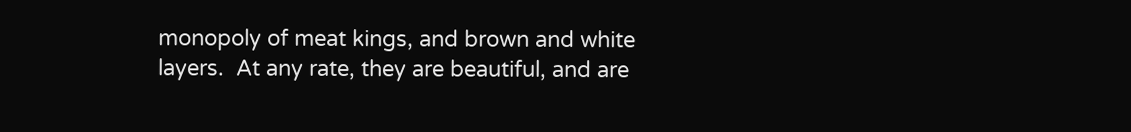monopoly of meat kings, and brown and white layers.  At any rate, they are beautiful, and are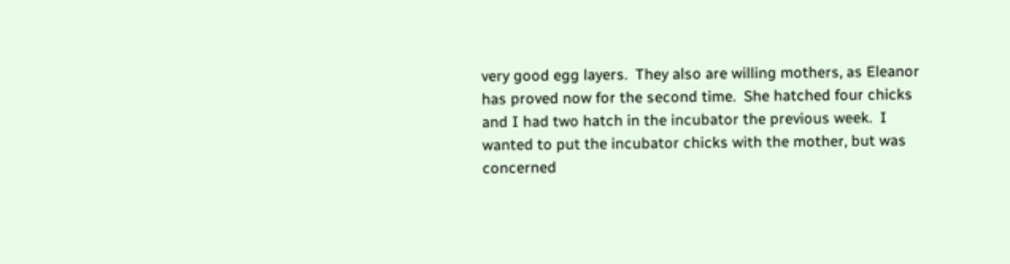very good egg layers.  They also are willing mothers, as Eleanor has proved now for the second time.  She hatched four chicks and I had two hatch in the incubator the previous week.  I wanted to put the incubator chicks with the mother, but was concerned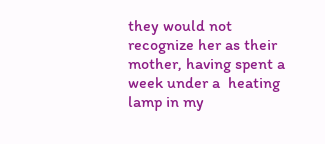they would not recognize her as their mother, having spent a week under a  heating  lamp in my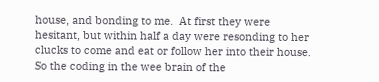house, and bonding to me.  At first they were hesitant, but within half a day were resonding to her clucks to come and eat or follow her into their house.  So the coding in the wee brain of the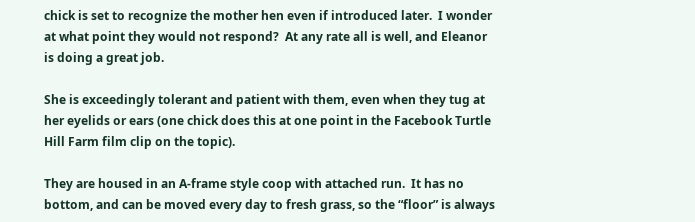chick is set to recognize the mother hen even if introduced later.  I wonder at what point they would not respond?  At any rate all is well, and Eleanor is doing a great job.

She is exceedingly tolerant and patient with them, even when they tug at her eyelids or ears (one chick does this at one point in the Facebook Turtle Hill Farm film clip on the topic).

They are housed in an A-frame style coop with attached run.  It has no bottom, and can be moved every day to fresh grass, so the “floor” is always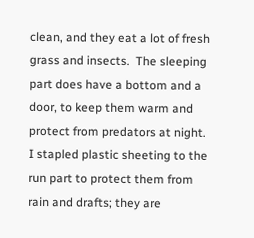clean, and they eat a lot of fresh grass and insects.  The sleeping part does have a bottom and a door, to keep them warm and protect from predators at night.  I stapled plastic sheeting to the run part to protect them from rain and drafts; they are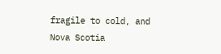fragile to cold, and Nova Scotia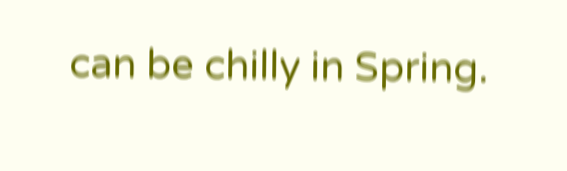can be chilly in Spring.